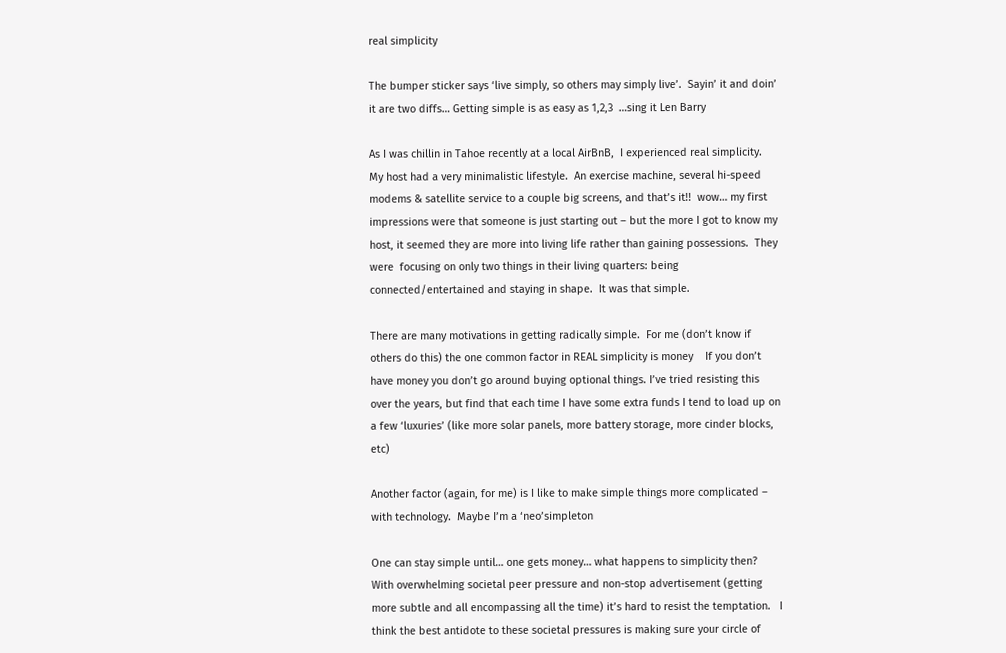real simplicity

The bumper sticker says ‘live simply, so others may simply live’.  Sayin’ it and doin’ it are two diffs… Getting simple is as easy as 1,2,3  …sing it Len Barry

As I was chillin in Tahoe recently at a local AirBnB,  I experienced real simplicity.  My host had a very minimalistic lifestyle.  An exercise machine, several hi-speed modems & satellite service to a couple big screens, and that’s it!!  wow… my first impressions were that someone is just starting out – but the more I got to know my host, it seemed they are more into living life rather than gaining possessions.  They were  focusing on only two things in their living quarters: being connected/entertained and staying in shape.  It was that simple.

There are many motivations in getting radically simple.  For me (don’t know if others do this) the one common factor in REAL simplicity is money    If you don’t have money you don’t go around buying optional things. I’ve tried resisting this over the years, but find that each time I have some extra funds I tend to load up on a few ‘luxuries’ (like more solar panels, more battery storage, more cinder blocks, etc)

Another factor (again, for me) is I like to make simple things more complicated – with technology.  Maybe I’m a ‘neo’simpleton

One can stay simple until… one gets money… what happens to simplicity then?  With overwhelming societal peer pressure and non-stop advertisement (getting more subtle and all encompassing all the time) it’s hard to resist the temptation.   I think the best antidote to these societal pressures is making sure your circle of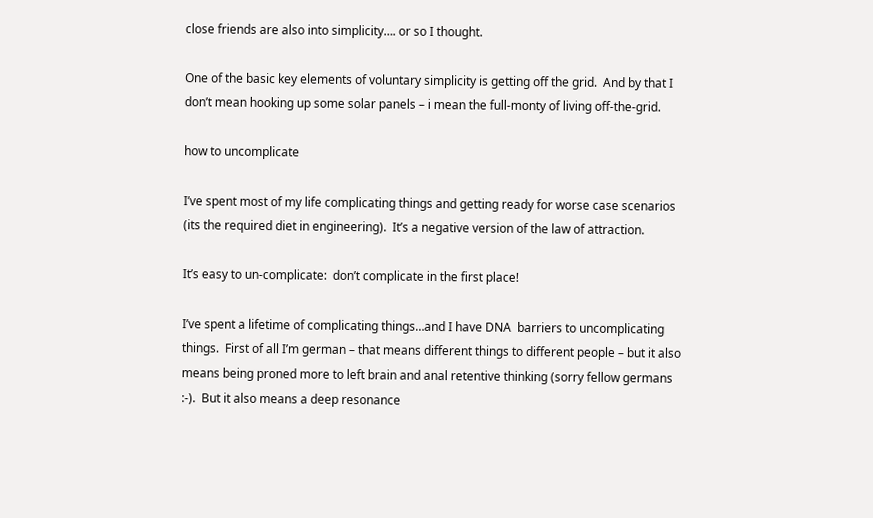close friends are also into simplicity…. or so I thought.

One of the basic key elements of voluntary simplicity is getting off the grid.  And by that I don’t mean hooking up some solar panels – i mean the full-monty of living off-the-grid.

how to uncomplicate

I’ve spent most of my life complicating things and getting ready for worse case scenarios (its the required diet in engineering).  It’s a negative version of the law of attraction.

It’s easy to un-complicate:  don’t complicate in the first place!

I’ve spent a lifetime of complicating things…and I have DNA  barriers to uncomplicating things.  First of all I’m german – that means different things to different people – but it also means being proned more to left brain and anal retentive thinking (sorry fellow germans :-).  But it also means a deep resonance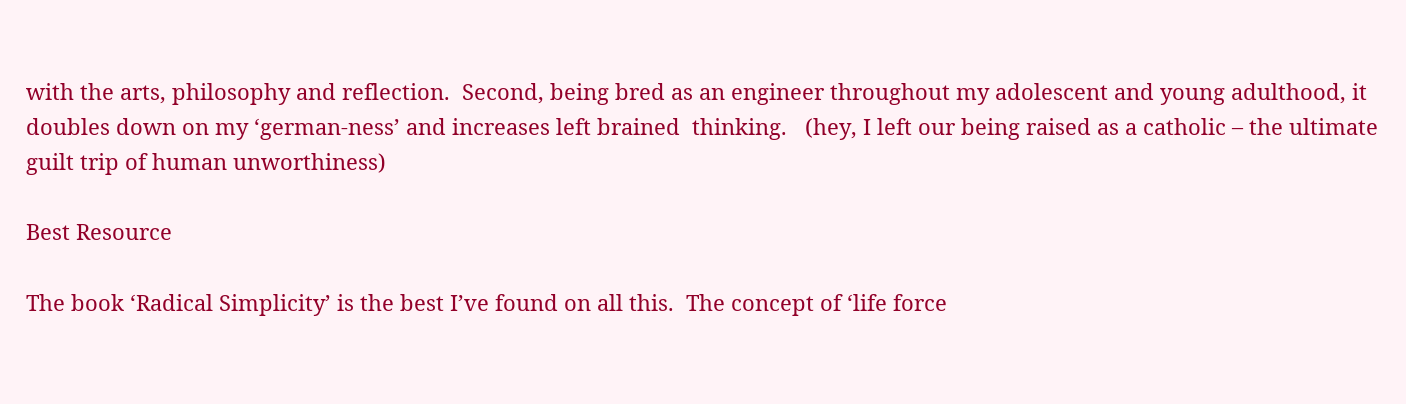with the arts, philosophy and reflection.  Second, being bred as an engineer throughout my adolescent and young adulthood, it doubles down on my ‘german-ness’ and increases left brained  thinking.   (hey, I left our being raised as a catholic – the ultimate guilt trip of human unworthiness)

Best Resource

The book ‘Radical Simplicity’ is the best I’ve found on all this.  The concept of ‘life force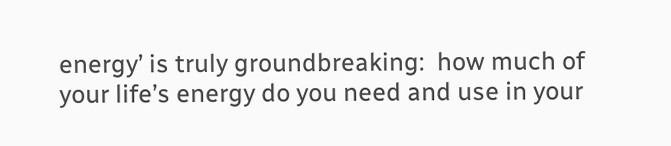energy’ is truly groundbreaking:  how much of your life’s energy do you need and use in your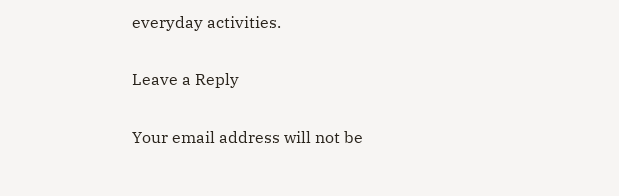everyday activities.

Leave a Reply

Your email address will not be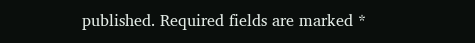published. Required fields are marked *